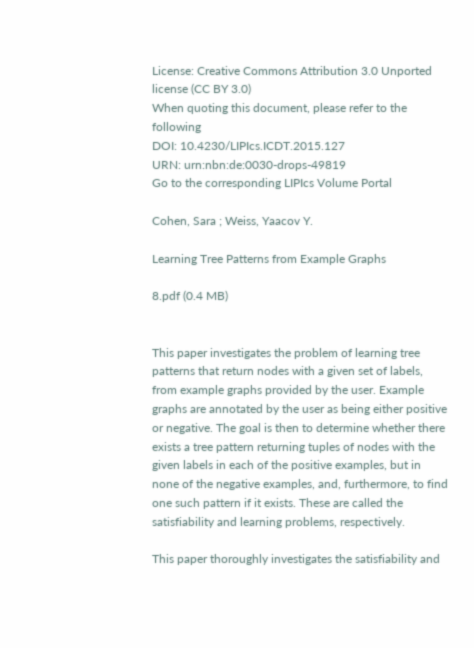License: Creative Commons Attribution 3.0 Unported license (CC BY 3.0)
When quoting this document, please refer to the following
DOI: 10.4230/LIPIcs.ICDT.2015.127
URN: urn:nbn:de:0030-drops-49819
Go to the corresponding LIPIcs Volume Portal

Cohen, Sara ; Weiss, Yaacov Y.

Learning Tree Patterns from Example Graphs

8.pdf (0.4 MB)


This paper investigates the problem of learning tree patterns that return nodes with a given set of labels, from example graphs provided by the user. Example graphs are annotated by the user as being either positive or negative. The goal is then to determine whether there exists a tree pattern returning tuples of nodes with the given labels in each of the positive examples, but in none of the negative examples, and, furthermore, to find one such pattern if it exists. These are called the satisfiability and learning problems, respectively.

This paper thoroughly investigates the satisfiability and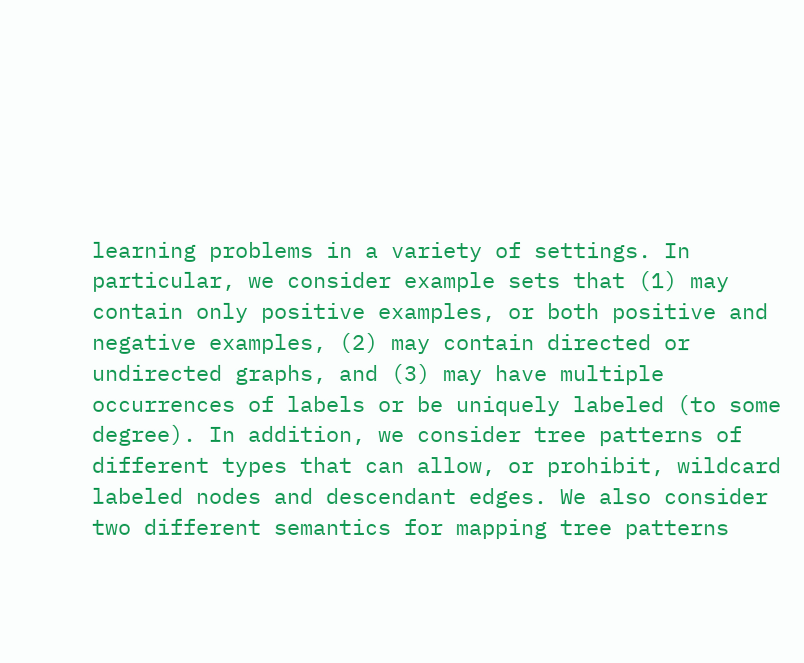learning problems in a variety of settings. In particular, we consider example sets that (1) may contain only positive examples, or both positive and negative examples, (2) may contain directed or undirected graphs, and (3) may have multiple occurrences of labels or be uniquely labeled (to some degree). In addition, we consider tree patterns of different types that can allow, or prohibit, wildcard labeled nodes and descendant edges. We also consider two different semantics for mapping tree patterns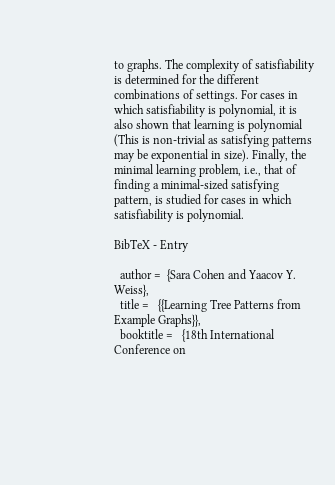to graphs. The complexity of satisfiability is determined for the different combinations of settings. For cases in which satisfiability is polynomial, it is also shown that learning is polynomial (This is non-trivial as satisfying patterns may be exponential in size). Finally, the minimal learning problem, i.e., that of finding a minimal-sized satisfying pattern, is studied for cases in which satisfiability is polynomial.

BibTeX - Entry

  author =  {Sara Cohen and Yaacov Y. Weiss},
  title =   {{Learning Tree Patterns from Example Graphs}},
  booktitle =   {18th International Conference on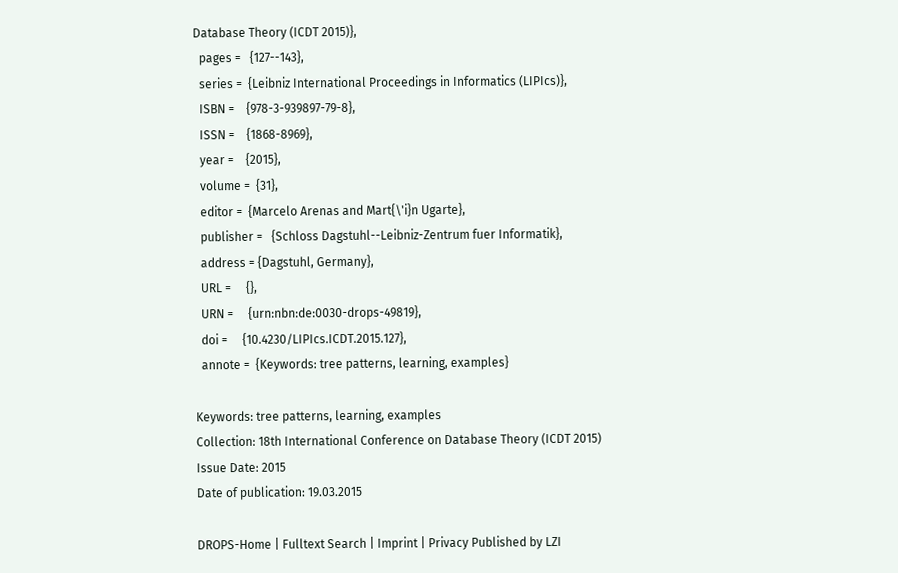Database Theory (ICDT 2015)},
  pages =   {127--143},
  series =  {Leibniz International Proceedings in Informatics (LIPIcs)},
  ISBN =    {978-3-939897-79-8},
  ISSN =    {1868-8969},
  year =    {2015},
  volume =  {31},
  editor =  {Marcelo Arenas and Mart{\'i}n Ugarte},
  publisher =   {Schloss Dagstuhl--Leibniz-Zentrum fuer Informatik},
  address = {Dagstuhl, Germany},
  URL =     {},
  URN =     {urn:nbn:de:0030-drops-49819},
  doi =     {10.4230/LIPIcs.ICDT.2015.127},
  annote =  {Keywords: tree patterns, learning, examples}

Keywords: tree patterns, learning, examples
Collection: 18th International Conference on Database Theory (ICDT 2015)
Issue Date: 2015
Date of publication: 19.03.2015

DROPS-Home | Fulltext Search | Imprint | Privacy Published by LZI